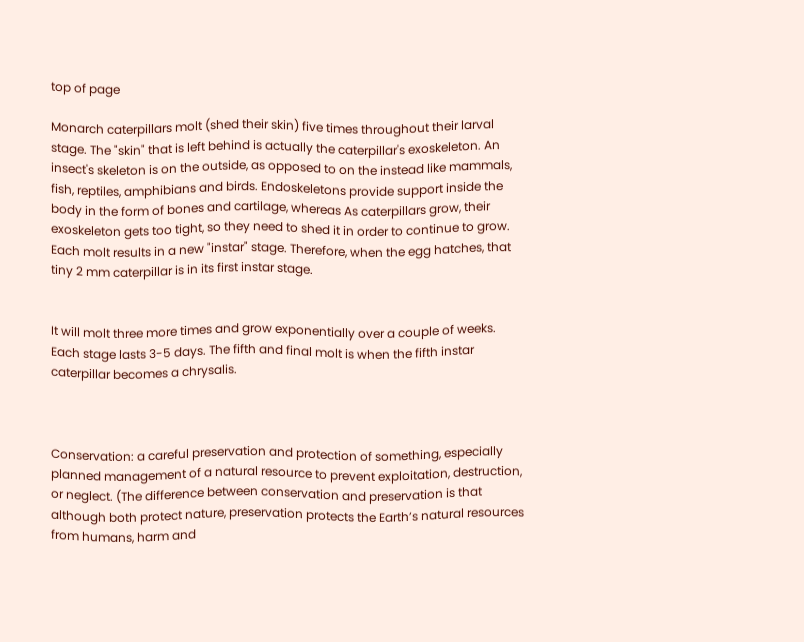top of page

Monarch caterpillars molt (shed their skin) five times throughout their larval stage. The "skin" that is left behind is actually the caterpillar's exoskeleton. An insect's skeleton is on the outside, as opposed to on the instead like mammals, fish, reptiles, amphibians and birds. Endoskeletons provide support inside the body in the form of bones and cartilage, whereas As caterpillars grow, their exoskeleton gets too tight, so they need to shed it in order to continue to grow. Each molt results in a new "instar" stage. Therefore, when the egg hatches, that tiny 2 mm caterpillar is in its first instar stage.


It will molt three more times and grow exponentially over a couple of weeks. Each stage lasts 3-5 days. The fifth and final molt is when the fifth instar caterpillar becomes a chrysalis.



Conservation: a careful preservation and protection of something, especially planned management of a natural resource to prevent exploitation, destruction, or neglect. (The difference between conservation and preservation is that although both protect nature, preservation protects the Earth’s natural resources from humans, harm and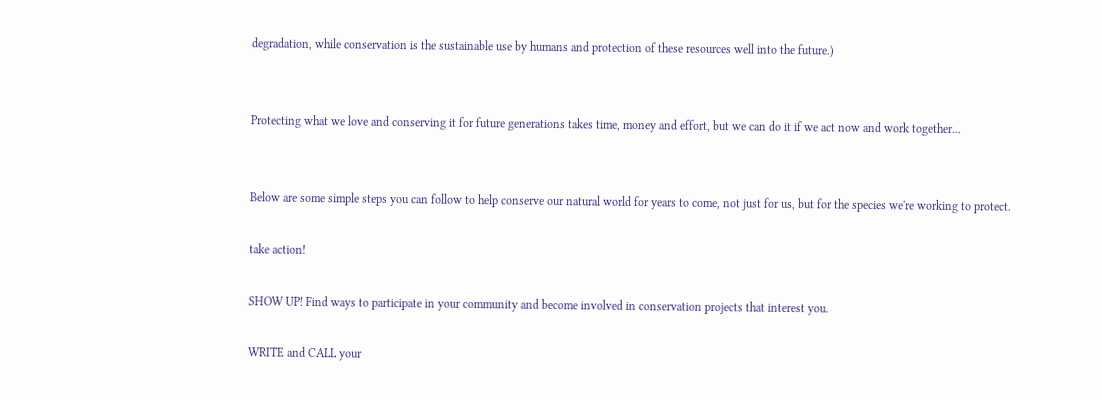degradation, while conservation is the sustainable use by humans and protection of these resources well into the future.)


Protecting what we love and conserving it for future generations takes time, money and effort, but we can do it if we act now and work together...


Below are some simple steps you can follow to help conserve our natural world for years to come, not just for us, but for the species we're working to protect.

take action!

SHOW UP! Find ways to participate in your community and become involved in conservation projects that interest you.

WRITE and CALL your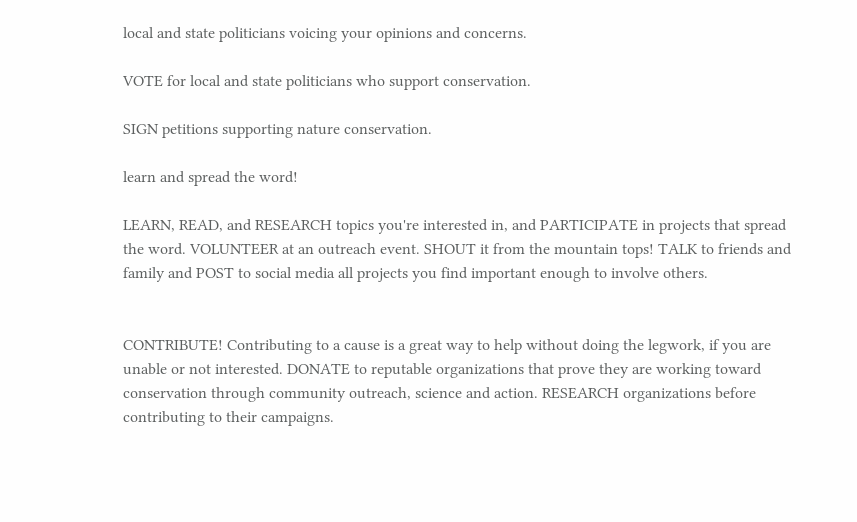local and state politicians voicing your opinions and concerns.

VOTE for local and state politicians who support conservation.

SIGN petitions supporting nature conservation.

learn and spread the word!

LEARN, READ, and RESEARCH topics you're interested in, and PARTICIPATE in projects that spread the word. VOLUNTEER at an outreach event. SHOUT it from the mountain tops! TALK to friends and family and POST to social media all projects you find important enough to involve others.


CONTRIBUTE! Contributing to a cause is a great way to help without doing the legwork, if you are unable or not interested. DONATE to reputable organizations that prove they are working toward conservation through community outreach, science and action. RESEARCH organizations before contributing to their campaigns.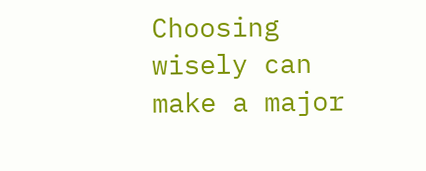Choosing wisely can make a major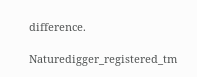difference.

Naturedigger_registered_tm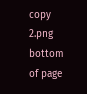copy 2.png
bottom of page